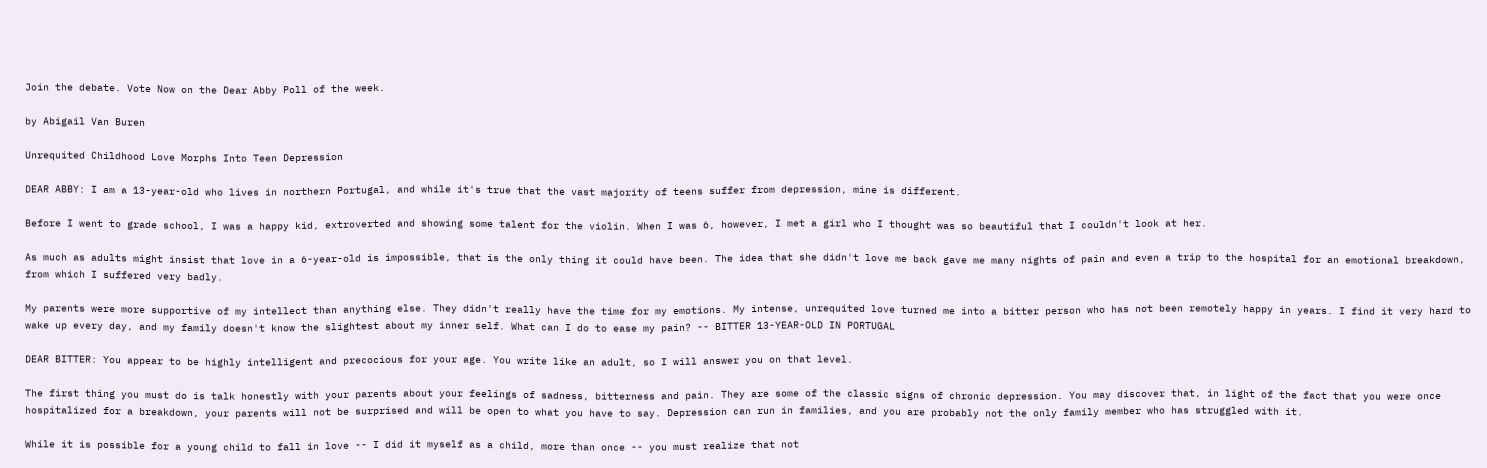Join the debate. Vote Now on the Dear Abby Poll of the week.

by Abigail Van Buren

Unrequited Childhood Love Morphs Into Teen Depression

DEAR ABBY: I am a 13-year-old who lives in northern Portugal, and while it's true that the vast majority of teens suffer from depression, mine is different.

Before I went to grade school, I was a happy kid, extroverted and showing some talent for the violin. When I was 6, however, I met a girl who I thought was so beautiful that I couldn't look at her.

As much as adults might insist that love in a 6-year-old is impossible, that is the only thing it could have been. The idea that she didn't love me back gave me many nights of pain and even a trip to the hospital for an emotional breakdown, from which I suffered very badly.

My parents were more supportive of my intellect than anything else. They didn't really have the time for my emotions. My intense, unrequited love turned me into a bitter person who has not been remotely happy in years. I find it very hard to wake up every day, and my family doesn't know the slightest about my inner self. What can I do to ease my pain? -- BITTER 13-YEAR-OLD IN PORTUGAL

DEAR BITTER: You appear to be highly intelligent and precocious for your age. You write like an adult, so I will answer you on that level.

The first thing you must do is talk honestly with your parents about your feelings of sadness, bitterness and pain. They are some of the classic signs of chronic depression. You may discover that, in light of the fact that you were once hospitalized for a breakdown, your parents will not be surprised and will be open to what you have to say. Depression can run in families, and you are probably not the only family member who has struggled with it.

While it is possible for a young child to fall in love -- I did it myself as a child, more than once -- you must realize that not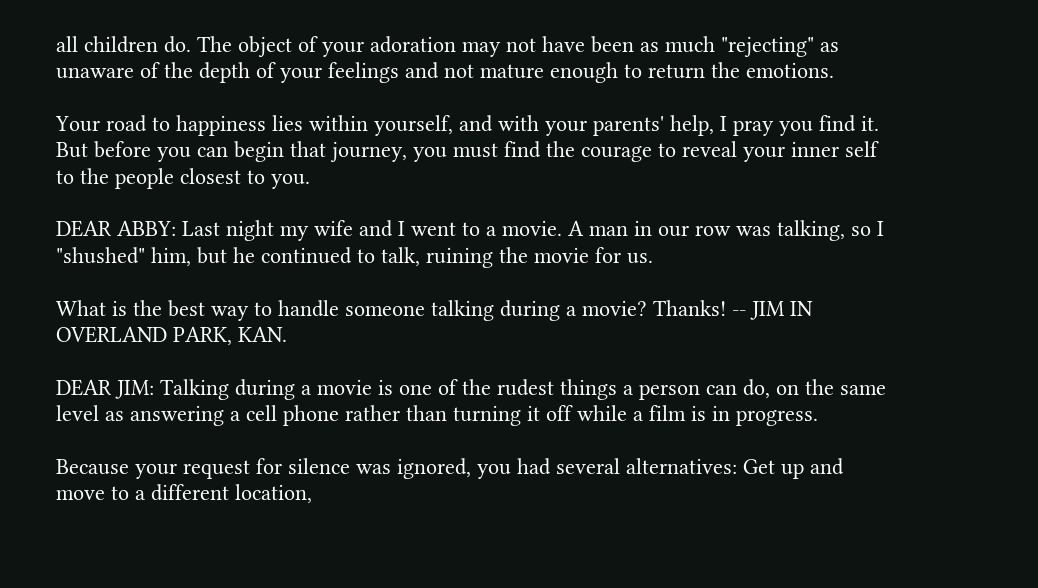all children do. The object of your adoration may not have been as much "rejecting" as unaware of the depth of your feelings and not mature enough to return the emotions.

Your road to happiness lies within yourself, and with your parents' help, I pray you find it. But before you can begin that journey, you must find the courage to reveal your inner self to the people closest to you.

DEAR ABBY: Last night my wife and I went to a movie. A man in our row was talking, so I "shushed" him, but he continued to talk, ruining the movie for us.

What is the best way to handle someone talking during a movie? Thanks! -- JIM IN OVERLAND PARK, KAN.

DEAR JIM: Talking during a movie is one of the rudest things a person can do, on the same level as answering a cell phone rather than turning it off while a film is in progress.

Because your request for silence was ignored, you had several alternatives: Get up and move to a different location,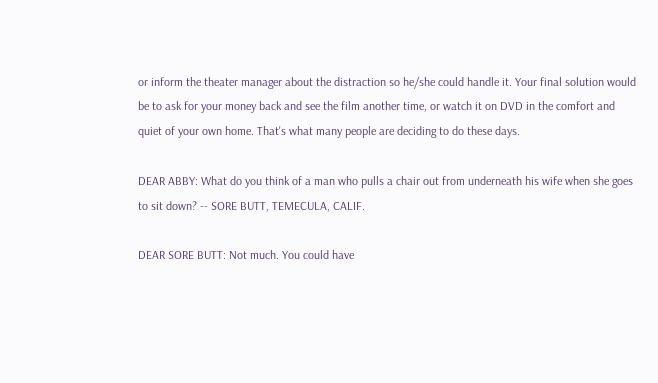or inform the theater manager about the distraction so he/she could handle it. Your final solution would be to ask for your money back and see the film another time, or watch it on DVD in the comfort and quiet of your own home. That's what many people are deciding to do these days.

DEAR ABBY: What do you think of a man who pulls a chair out from underneath his wife when she goes to sit down? -- SORE BUTT, TEMECULA, CALIF.

DEAR SORE BUTT: Not much. You could have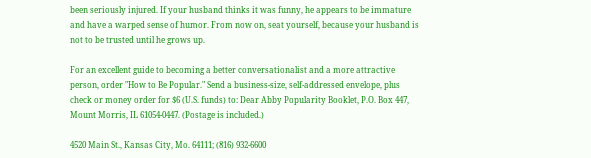been seriously injured. If your husband thinks it was funny, he appears to be immature and have a warped sense of humor. From now on, seat yourself, because your husband is not to be trusted until he grows up.

For an excellent guide to becoming a better conversationalist and a more attractive person, order "How to Be Popular." Send a business-size, self-addressed envelope, plus check or money order for $6 (U.S. funds) to: Dear Abby Popularity Booklet, P.O. Box 447, Mount Morris, IL 61054-0447. (Postage is included.)

4520 Main St., Kansas City, Mo. 64111; (816) 932-6600